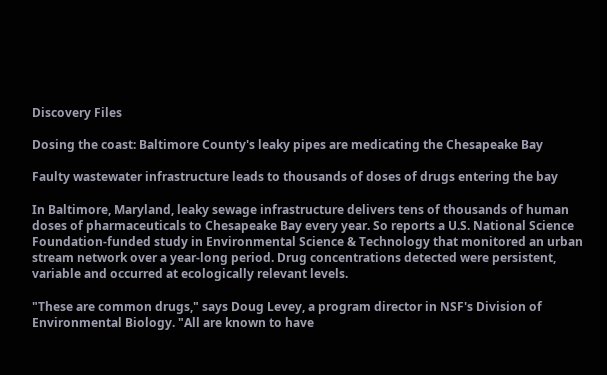Discovery Files

Dosing the coast: Baltimore County's leaky pipes are medicating the Chesapeake Bay

Faulty wastewater infrastructure leads to thousands of doses of drugs entering the bay

In Baltimore, Maryland, leaky sewage infrastructure delivers tens of thousands of human doses of pharmaceuticals to Chesapeake Bay every year. So reports a U.S. National Science Foundation-funded study in Environmental Science & Technology that monitored an urban stream network over a year-long period. Drug concentrations detected were persistent, variable and occurred at ecologically relevant levels.

"These are common drugs," says Doug Levey, a program director in NSF's Division of Environmental Biology. "All are known to have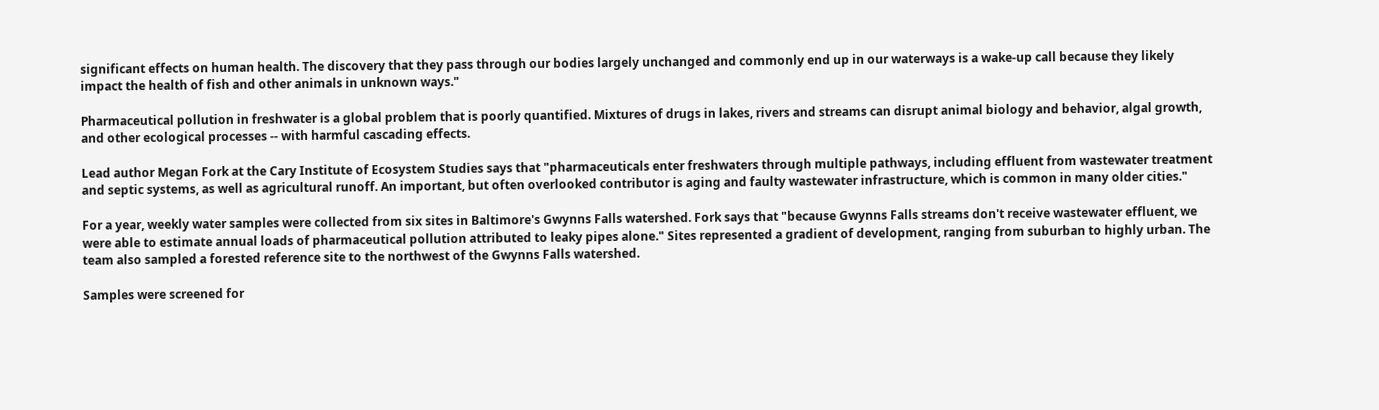significant effects on human health. The discovery that they pass through our bodies largely unchanged and commonly end up in our waterways is a wake-up call because they likely impact the health of fish and other animals in unknown ways."

Pharmaceutical pollution in freshwater is a global problem that is poorly quantified. Mixtures of drugs in lakes, rivers and streams can disrupt animal biology and behavior, algal growth, and other ecological processes -- with harmful cascading effects.

Lead author Megan Fork at the Cary Institute of Ecosystem Studies says that "pharmaceuticals enter freshwaters through multiple pathways, including effluent from wastewater treatment and septic systems, as well as agricultural runoff. An important, but often overlooked contributor is aging and faulty wastewater infrastructure, which is common in many older cities."

For a year, weekly water samples were collected from six sites in Baltimore's Gwynns Falls watershed. Fork says that "because Gwynns Falls streams don't receive wastewater effluent, we were able to estimate annual loads of pharmaceutical pollution attributed to leaky pipes alone." Sites represented a gradient of development, ranging from suburban to highly urban. The team also sampled a forested reference site to the northwest of the Gwynns Falls watershed.

Samples were screened for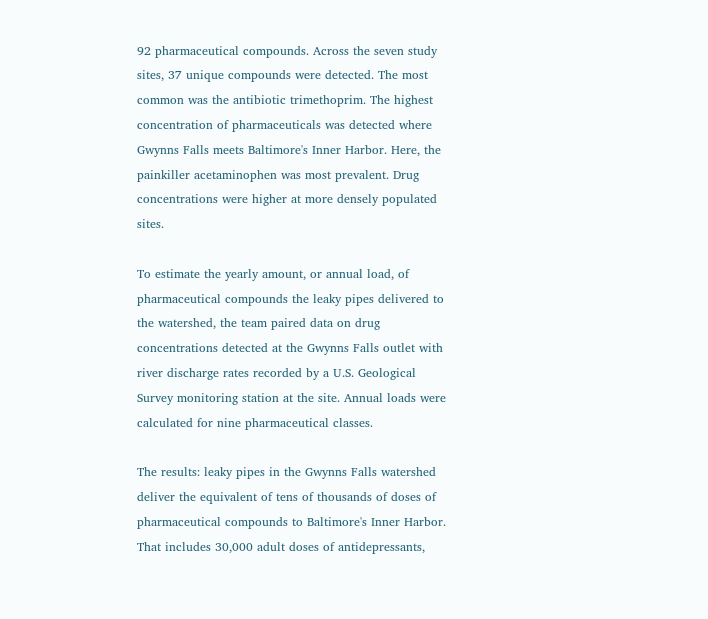92 pharmaceutical compounds. Across the seven study sites, 37 unique compounds were detected. The most common was the antibiotic trimethoprim. The highest concentration of pharmaceuticals was detected where Gwynns Falls meets Baltimore's Inner Harbor. Here, the painkiller acetaminophen was most prevalent. Drug concentrations were higher at more densely populated sites.

To estimate the yearly amount, or annual load, of pharmaceutical compounds the leaky pipes delivered to the watershed, the team paired data on drug concentrations detected at the Gwynns Falls outlet with river discharge rates recorded by a U.S. Geological Survey monitoring station at the site. Annual loads were calculated for nine pharmaceutical classes.

The results: leaky pipes in the Gwynns Falls watershed deliver the equivalent of tens of thousands of doses of pharmaceutical compounds to Baltimore's Inner Harbor. That includes 30,000 adult doses of antidepressants,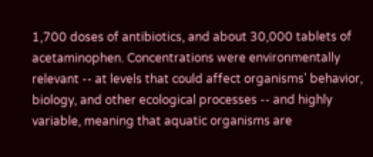1,700 doses of antibiotics, and about 30,000 tablets of acetaminophen. Concentrations were environmentally relevant -- at levels that could affect organisms' behavior, biology, and other ecological processes -- and highly variable, meaning that aquatic organisms are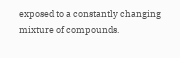exposed to a constantly changing mixture of compounds.